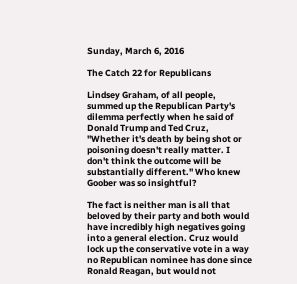Sunday, March 6, 2016

The Catch 22 for Republicans

Lindsey Graham, of all people, summed up the Republican Party's dilemma perfectly when he said of Donald Trump and Ted Cruz, "Whether it's death by being shot or poisoning doesn't really matter. I don't think the outcome will be substantially different." Who knew Goober was so insightful?

The fact is neither man is all that beloved by their party and both would have incredibly high negatives going into a general election. Cruz would lock up the conservative vote in a way no Republican nominee has done since Ronald Reagan, but would not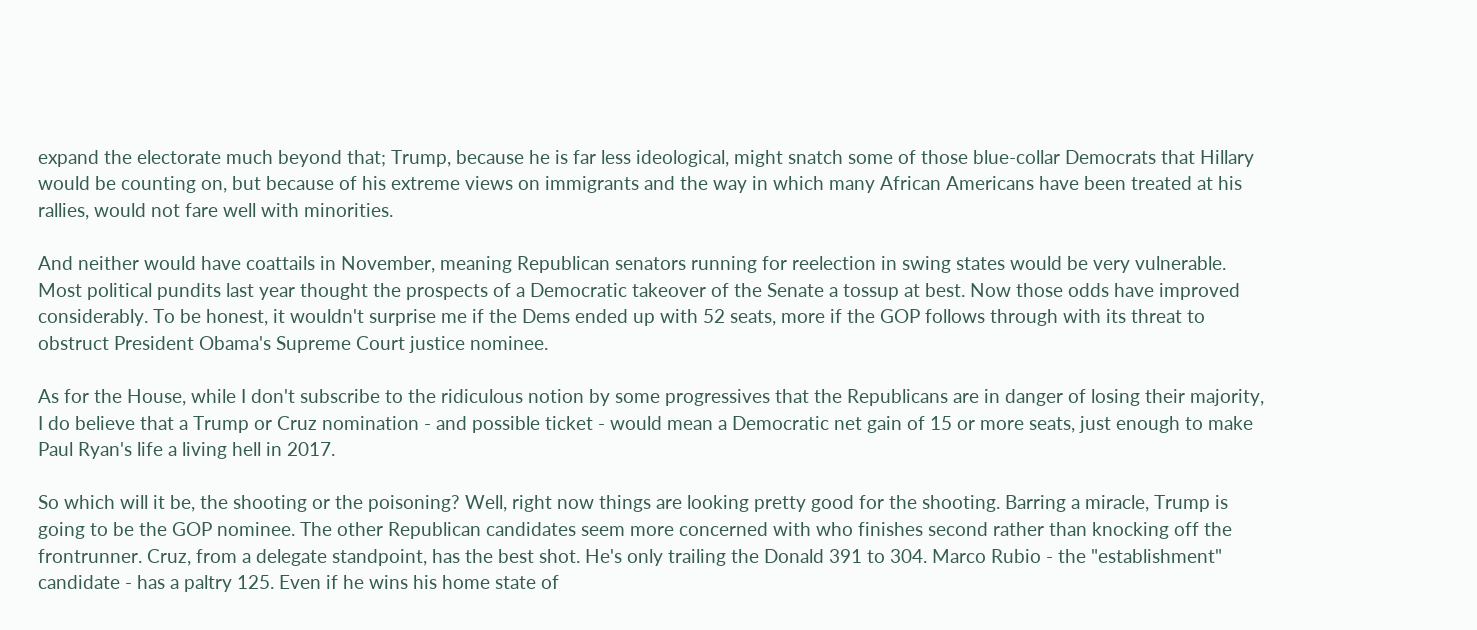expand the electorate much beyond that; Trump, because he is far less ideological, might snatch some of those blue-collar Democrats that Hillary would be counting on, but because of his extreme views on immigrants and the way in which many African Americans have been treated at his rallies, would not fare well with minorities.

And neither would have coattails in November, meaning Republican senators running for reelection in swing states would be very vulnerable. Most political pundits last year thought the prospects of a Democratic takeover of the Senate a tossup at best. Now those odds have improved considerably. To be honest, it wouldn't surprise me if the Dems ended up with 52 seats, more if the GOP follows through with its threat to obstruct President Obama's Supreme Court justice nominee.

As for the House, while I don't subscribe to the ridiculous notion by some progressives that the Republicans are in danger of losing their majority, I do believe that a Trump or Cruz nomination - and possible ticket - would mean a Democratic net gain of 15 or more seats, just enough to make Paul Ryan's life a living hell in 2017.

So which will it be, the shooting or the poisoning? Well, right now things are looking pretty good for the shooting. Barring a miracle, Trump is going to be the GOP nominee. The other Republican candidates seem more concerned with who finishes second rather than knocking off the frontrunner. Cruz, from a delegate standpoint, has the best shot. He's only trailing the Donald 391 to 304. Marco Rubio - the "establishment" candidate - has a paltry 125. Even if he wins his home state of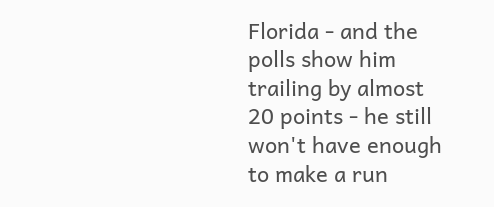Florida - and the polls show him trailing by almost 20 points - he still won't have enough to make a run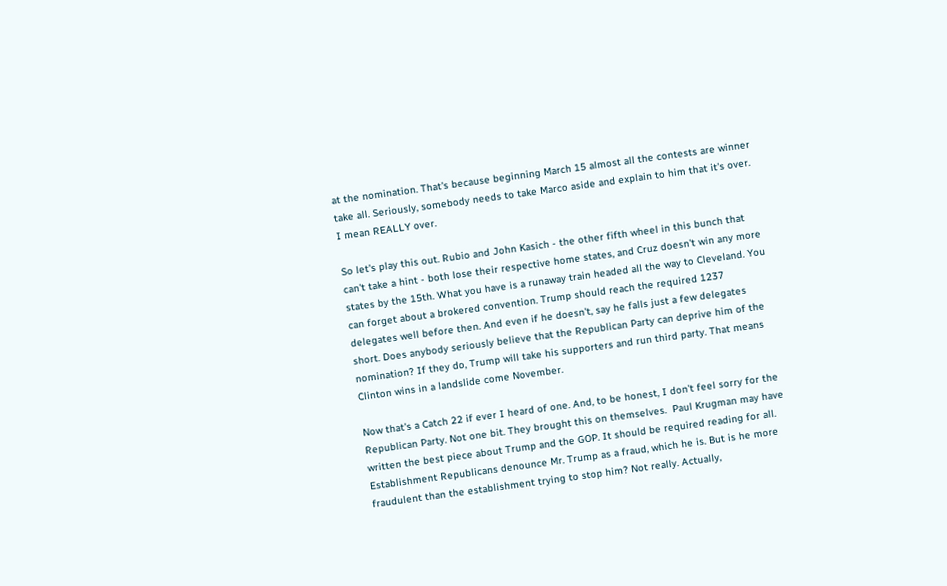at the nomination. That's because beginning March 15 almost all the contests are winner take all. Seriously, somebody needs to take Marco aside and explain to him that it's over. I mean REALLY over.

So let's play this out. Rubio and John Kasich - the other fifth wheel in this bunch that can't take a hint - both lose their respective home states, and Cruz doesn't win any more states by the 15th. What you have is a runaway train headed all the way to Cleveland. You can forget about a brokered convention. Trump should reach the required 1237 delegates well before then. And even if he doesn't, say he falls just a few delegates short. Does anybody seriously believe that the Republican Party can deprive him of the nomination? If they do, Trump will take his supporters and run third party. That means Clinton wins in a landslide come November.

Now that's a Catch 22 if ever I heard of one. And, to be honest, I don't feel sorry for the Republican Party. Not one bit. They brought this on themselves.  Paul Krugman may have written the best piece about Trump and the GOP. It should be required reading for all.
Establishment Republicans denounce Mr. Trump as a fraud, which he is. But is he more fraudulent than the establishment trying to stop him? Not really. Actually,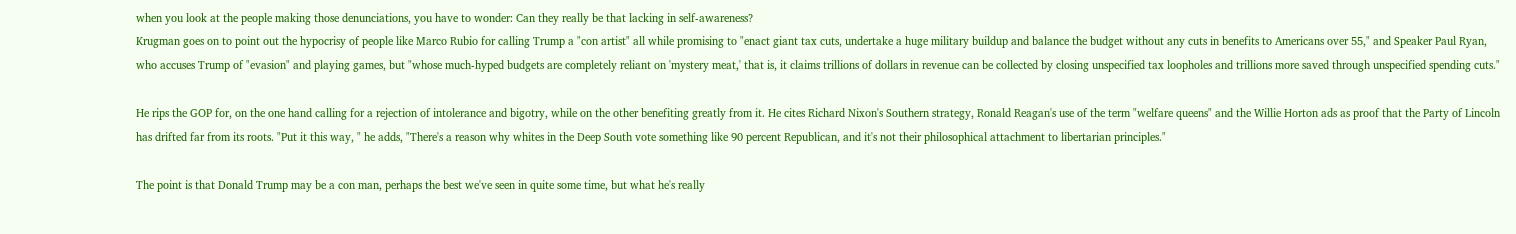when you look at the people making those denunciations, you have to wonder: Can they really be that lacking in self-awareness?
Krugman goes on to point out the hypocrisy of people like Marco Rubio for calling Trump a "con artist" all while promising to "enact giant tax cuts, undertake a huge military buildup and balance the budget without any cuts in benefits to Americans over 55," and Speaker Paul Ryan, who accuses Trump of "evasion" and playing games, but "whose much-hyped budgets are completely reliant on 'mystery meat,' that is, it claims trillions of dollars in revenue can be collected by closing unspecified tax loopholes and trillions more saved through unspecified spending cuts."

He rips the GOP for, on the one hand calling for a rejection of intolerance and bigotry, while on the other benefiting greatly from it. He cites Richard Nixon's Southern strategy, Ronald Reagan's use of the term "welfare queens" and the Willie Horton ads as proof that the Party of Lincoln has drifted far from its roots. "Put it this way, " he adds, "There's a reason why whites in the Deep South vote something like 90 percent Republican, and it's not their philosophical attachment to libertarian principles."

The point is that Donald Trump may be a con man, perhaps the best we've seen in quite some time, but what he's really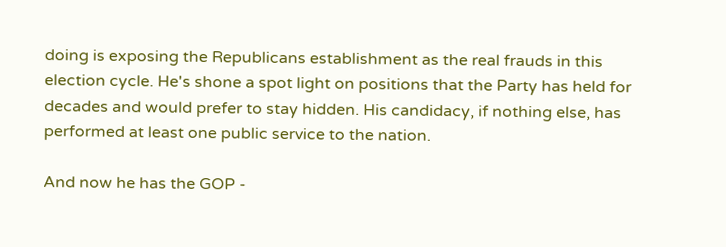doing is exposing the Republicans establishment as the real frauds in this election cycle. He's shone a spot light on positions that the Party has held for decades and would prefer to stay hidden. His candidacy, if nothing else, has performed at least one public service to the nation.

And now he has the GOP -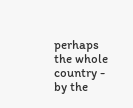perhaps the whole country - by the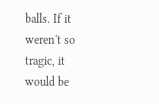balls. If it weren't so tragic, it would be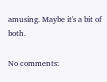amusing. Maybe it's a bit of both.

No comments: